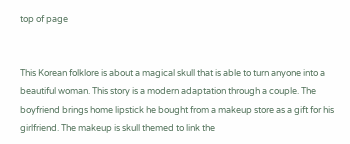top of page


This Korean folklore is about a magical skull that is able to turn anyone into a beautiful woman. This story is a modern adaptation through a couple. The boyfriend brings home lipstick he bought from a makeup store as a gift for his girlfriend. The makeup is skull themed to link the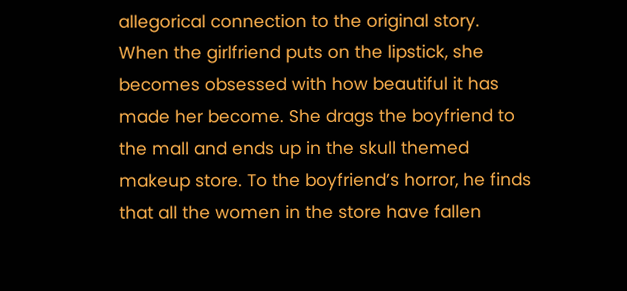allegorical connection to the original story. When the girlfriend puts on the lipstick, she becomes obsessed with how beautiful it has made her become. She drags the boyfriend to the mall and ends up in the skull themed makeup store. To the boyfriend’s horror, he finds that all the women in the store have fallen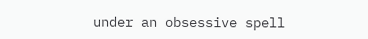under an obsessive spell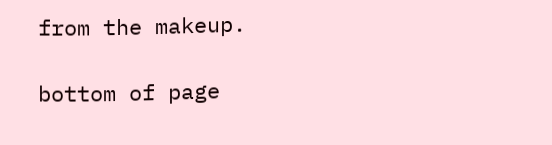from the makeup.

bottom of page